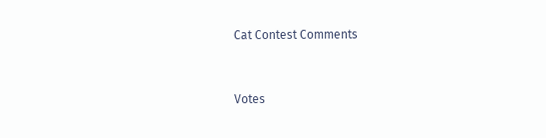Cat Contest Comments


Votes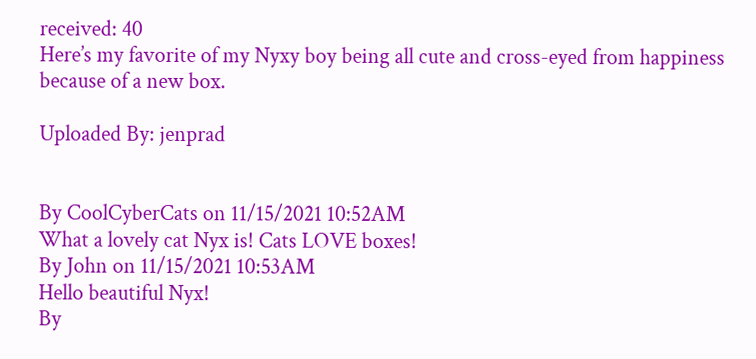received: 40
Here’s my favorite of my Nyxy boy being all cute and cross-eyed from happiness because of a new box.

Uploaded By: jenprad


By CoolCyberCats on 11/15/2021 10:52AM
What a lovely cat Nyx is! Cats LOVE boxes!
By John on 11/15/2021 10:53AM
Hello beautiful Nyx!
By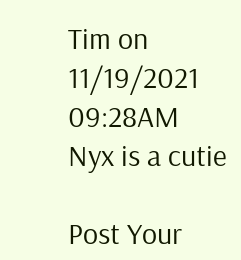Tim on 11/19/2021 09:28AM
Nyx is a cutie

Post Your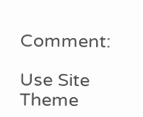Comment:

Use Site Theme